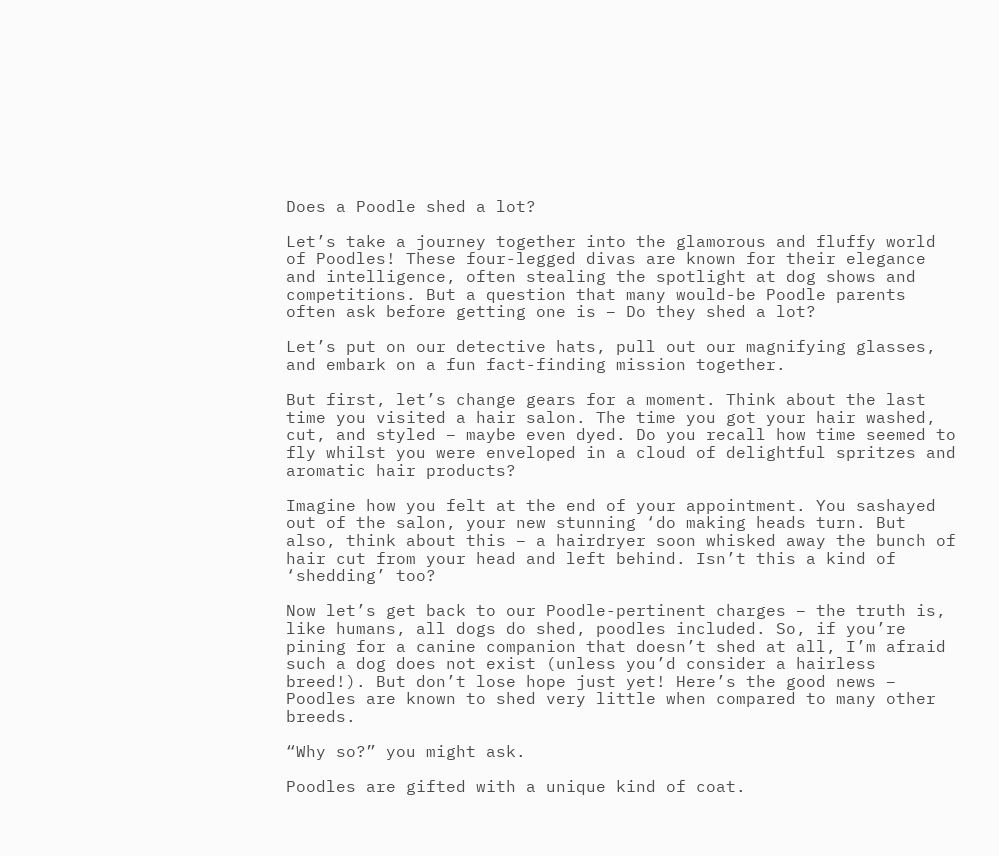Does a Poodle shed a lot?

Let’s take a journey together into the glamorous and fluffy world of Poodles! These four-legged divas are known for their elegance and intelligence, often stealing the spotlight at dog shows and competitions. But a question that many would-be Poodle parents often ask before getting one is – Do they shed a lot?

Let’s put on our detective hats, pull out our magnifying glasses, and embark on a fun fact-finding mission together.

But first, let’s change gears for a moment. Think about the last time you visited a hair salon. The time you got your hair washed, cut, and styled – maybe even dyed. Do you recall how time seemed to fly whilst you were enveloped in a cloud of delightful spritzes and aromatic hair products?

Imagine how you felt at the end of your appointment. You sashayed out of the salon, your new stunning ‘do making heads turn. But also, think about this – a hairdryer soon whisked away the bunch of hair cut from your head and left behind. Isn’t this a kind of ‘shedding’ too?

Now let’s get back to our Poodle-pertinent charges – the truth is, like humans, all dogs do shed, poodles included. So, if you’re pining for a canine companion that doesn’t shed at all, I’m afraid such a dog does not exist (unless you’d consider a hairless breed!). But don’t lose hope just yet! Here’s the good news – Poodles are known to shed very little when compared to many other breeds.

“Why so?” you might ask.

Poodles are gifted with a unique kind of coat.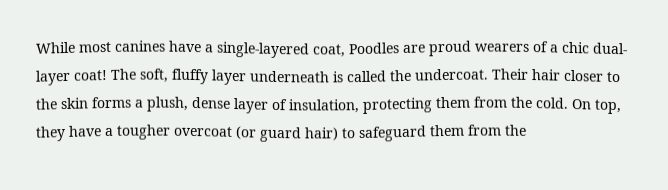While most canines have a single-layered coat, Poodles are proud wearers of a chic dual-layer coat! The soft, fluffy layer underneath is called the undercoat. Their hair closer to the skin forms a plush, dense layer of insulation, protecting them from the cold. On top, they have a tougher overcoat (or guard hair) to safeguard them from the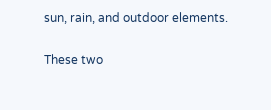sun, rain, and outdoor elements.

These two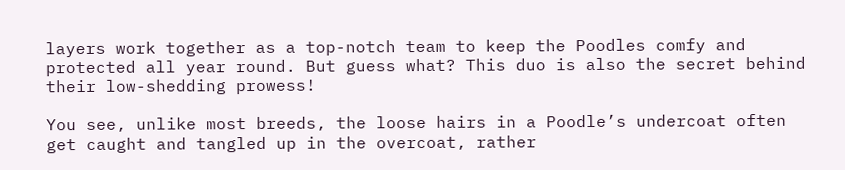layers work together as a top-notch team to keep the Poodles comfy and protected all year round. But guess what? This duo is also the secret behind their low-shedding prowess!

You see, unlike most breeds, the loose hairs in a Poodle’s undercoat often get caught and tangled up in the overcoat, rather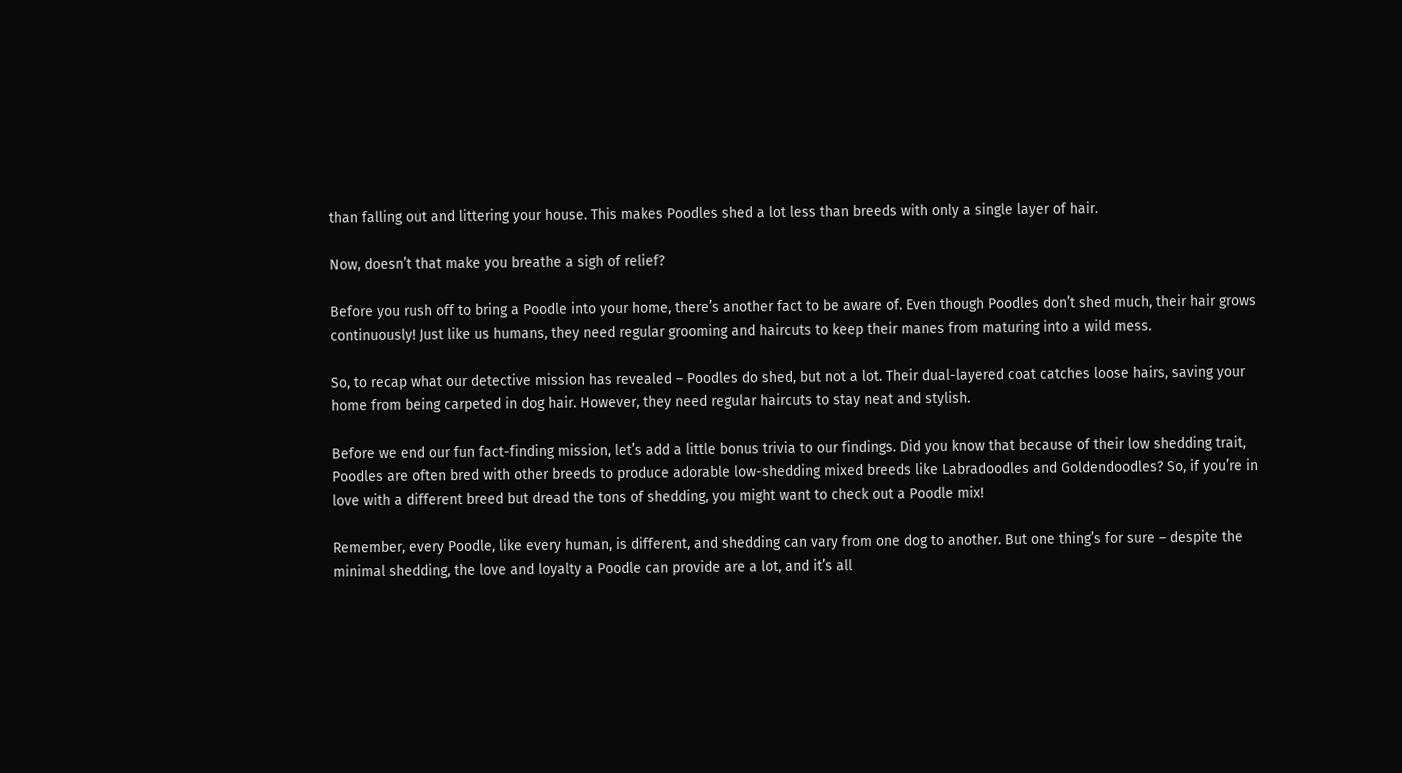than falling out and littering your house. This makes Poodles shed a lot less than breeds with only a single layer of hair.

Now, doesn’t that make you breathe a sigh of relief?

Before you rush off to bring a Poodle into your home, there’s another fact to be aware of. Even though Poodles don’t shed much, their hair grows continuously! Just like us humans, they need regular grooming and haircuts to keep their manes from maturing into a wild mess.

So, to recap what our detective mission has revealed – Poodles do shed, but not a lot. Their dual-layered coat catches loose hairs, saving your home from being carpeted in dog hair. However, they need regular haircuts to stay neat and stylish.

Before we end our fun fact-finding mission, let’s add a little bonus trivia to our findings. Did you know that because of their low shedding trait, Poodles are often bred with other breeds to produce adorable low-shedding mixed breeds like Labradoodles and Goldendoodles? So, if you’re in love with a different breed but dread the tons of shedding, you might want to check out a Poodle mix!

Remember, every Poodle, like every human, is different, and shedding can vary from one dog to another. But one thing’s for sure – despite the minimal shedding, the love and loyalty a Poodle can provide are a lot, and it’s all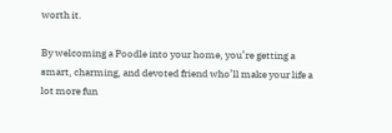worth it.

By welcoming a Poodle into your home, you’re getting a smart, charming, and devoted friend who’ll make your life a lot more fun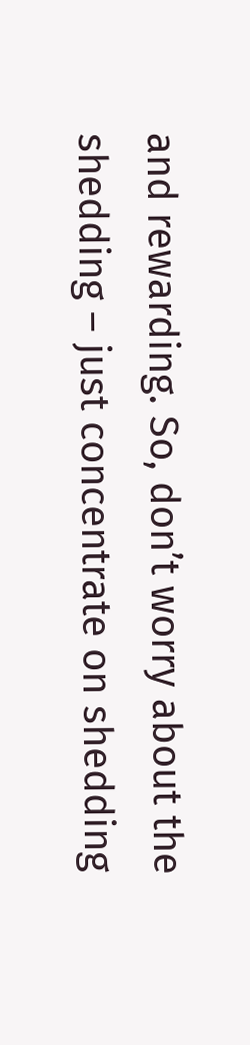and rewarding. So, don’t worry about the shedding – just concentrate on shedding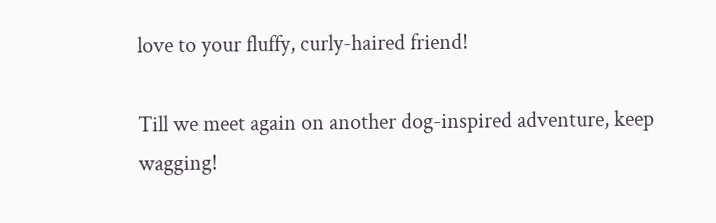love to your fluffy, curly-haired friend!

Till we meet again on another dog-inspired adventure, keep wagging!